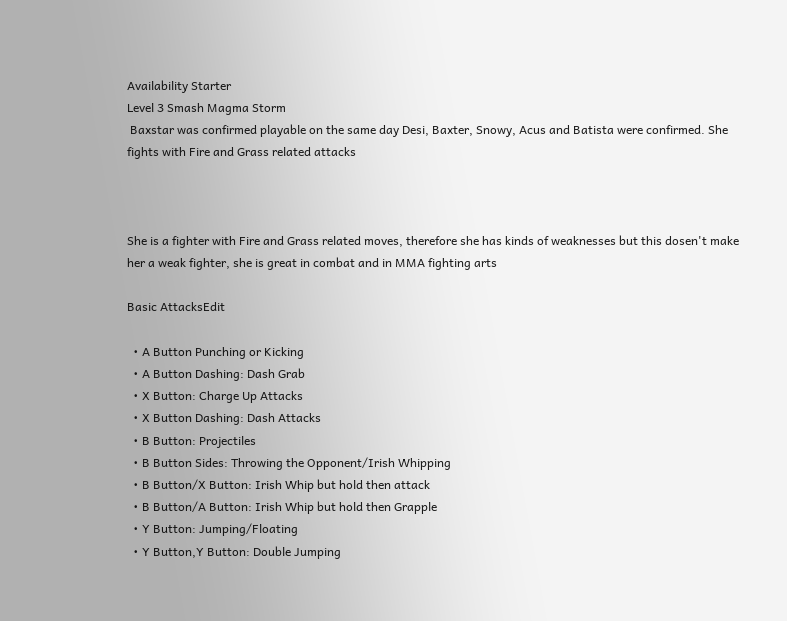Availability Starter
Level 3 Smash Magma Storm
 Baxstar was confirmed playable on the same day Desi, Baxter, Snowy, Acus and Batista were confirmed. She fights with Fire and Grass related attacks



She is a fighter with Fire and Grass related moves, therefore she has kinds of weaknesses but this dosen't make her a weak fighter, she is great in combat and in MMA fighting arts

Basic AttacksEdit

  • A Button Punching or Kicking
  • A Button Dashing: Dash Grab
  • X Button: Charge Up Attacks
  • X Button Dashing: Dash Attacks
  • B Button: Projectiles
  • B Button Sides: Throwing the Opponent/Irish Whipping
  • B Button/X Button: Irish Whip but hold then attack
  • B Button/A Button: Irish Whip but hold then Grapple
  • Y Button: Jumping/Floating
  • Y Button,Y Button: Double Jumping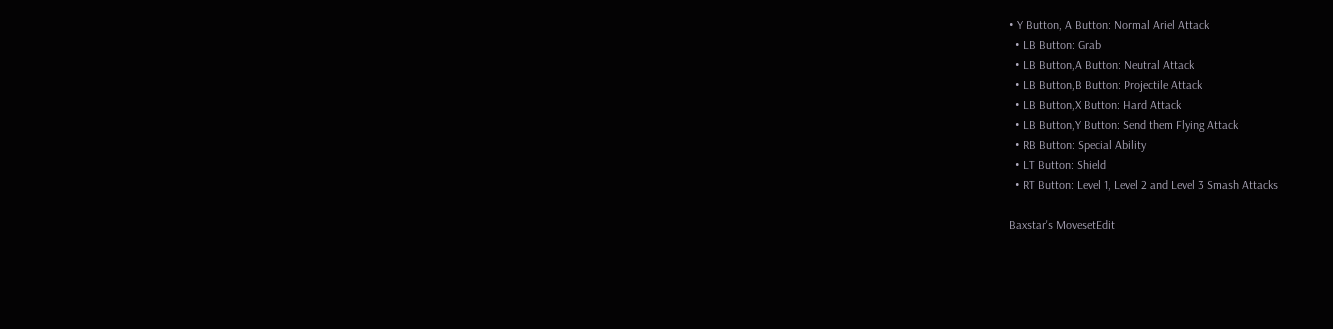• Y Button, A Button: Normal Ariel Attack
  • LB Button: Grab
  • LB Button,A Button: Neutral Attack
  • LB Button,B Button: Projectile Attack
  • LB Button,X Button: Hard Attack
  • LB Button,Y Button: Send them Flying Attack
  • RB Button: Special Ability
  • LT Button: Shield
  • RT Button: Level 1, Level 2 and Level 3 Smash Attacks

Baxstar's MovesetEdit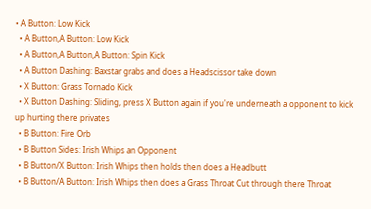• A Button: Low Kick
  • A Button,A Button: Low Kick
  • A Button,A Button,A Button: Spin Kick
  • A Button Dashing: Baxstar grabs and does a Headscissor take down
  • X Button: Grass Tornado Kick
  • X Button Dashing: Sliding, press X Button again if you're underneath a opponent to kick up hurting there privates
  • B Button: Fire Orb
  • B Button Sides: Irish Whips an Opponent
  • B Button/X Button: Irish Whips then holds then does a Headbutt
  • B Button/A Button: Irish Whips then does a Grass Throat Cut through there Throat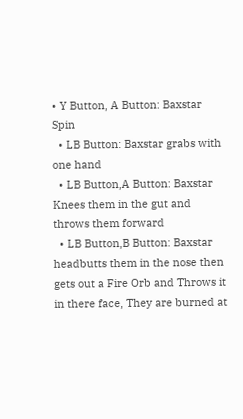• Y Button, A Button: Baxstar Spin
  • LB Button: Baxstar grabs with one hand
  • LB Button,A Button: Baxstar Knees them in the gut and throws them forward
  • LB Button,B Button: Baxstar headbutts them in the nose then gets out a Fire Orb and Throws it in there face, They are burned at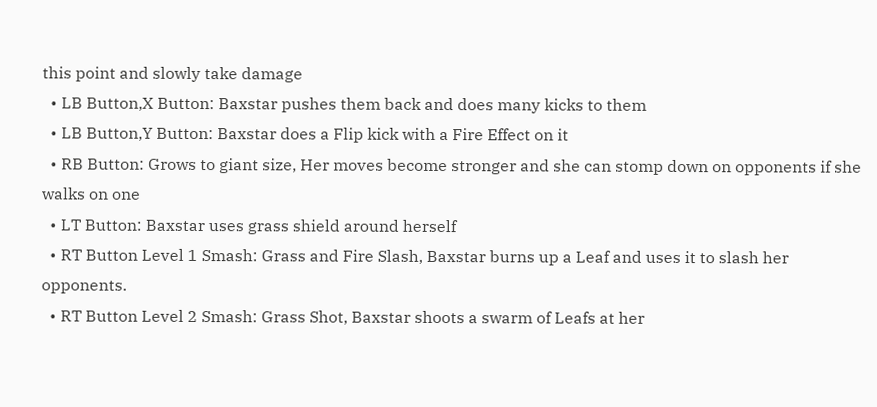this point and slowly take damage
  • LB Button,X Button: Baxstar pushes them back and does many kicks to them
  • LB Button,Y Button: Baxstar does a Flip kick with a Fire Effect on it
  • RB Button: Grows to giant size, Her moves become stronger and she can stomp down on opponents if she walks on one
  • LT Button: Baxstar uses grass shield around herself
  • RT Button Level 1 Smash: Grass and Fire Slash, Baxstar burns up a Leaf and uses it to slash her opponents.
  • RT Button Level 2 Smash: Grass Shot, Baxstar shoots a swarm of Leafs at her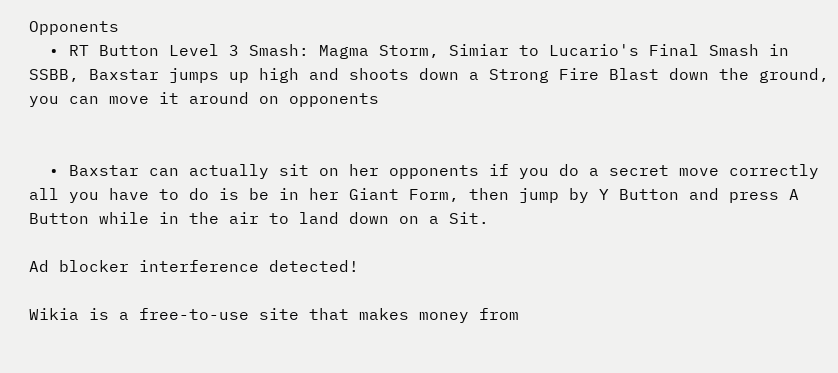Opponents
  • RT Button Level 3 Smash: Magma Storm, Simiar to Lucario's Final Smash in SSBB, Baxstar jumps up high and shoots down a Strong Fire Blast down the ground, you can move it around on opponents


  • Baxstar can actually sit on her opponents if you do a secret move correctly all you have to do is be in her Giant Form, then jump by Y Button and press A Button while in the air to land down on a Sit.

Ad blocker interference detected!

Wikia is a free-to-use site that makes money from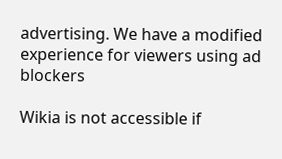advertising. We have a modified experience for viewers using ad blockers

Wikia is not accessible if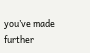you’ve made further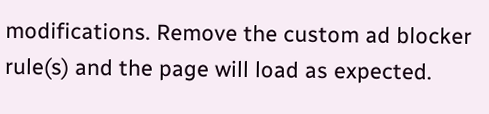modifications. Remove the custom ad blocker rule(s) and the page will load as expected.